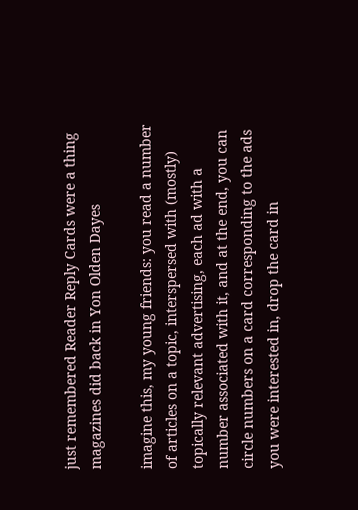just remembered Reader Reply Cards were a thing magazines did back in Yon Olden Dayes

imagine this, my young friends: you read a number of articles on a topic, interspersed with (mostly) topically relevant advertising, each ad with a number associated with it, and at the end, you can circle numbers on a card corresponding to the ads you were interested in, drop the card in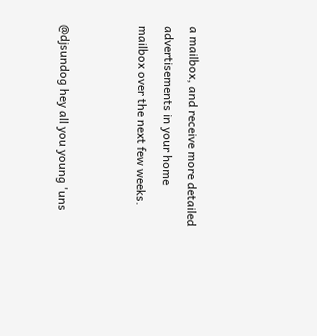a mailbox, and receive more detailed advertisements in your home mailbox over the next few weeks.


@djsundog hey all you young 'uns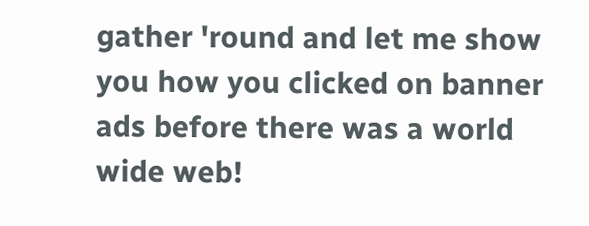gather 'round and let me show you how you clicked on banner ads before there was a world wide web!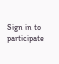Sign in to participate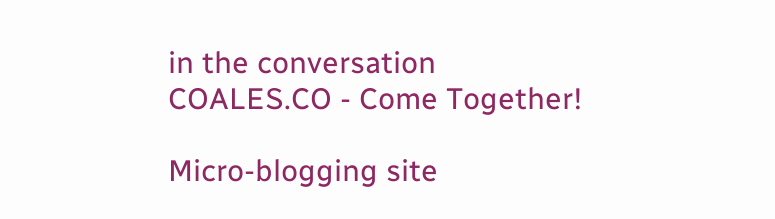in the conversation
COALES.CO - Come Together!

Micro-blogging site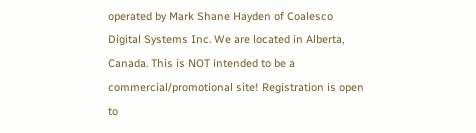operated by Mark Shane Hayden of Coalesco Digital Systems Inc. We are located in Alberta, Canada. This is NOT intended to be a commercial/promotional site! Registration is open to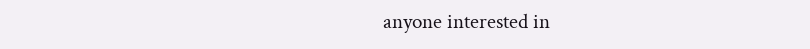anyone interested in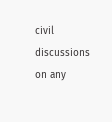civil discussions on any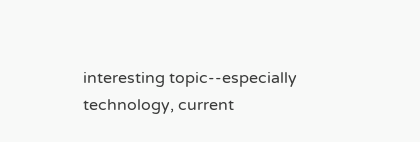interesting topic--especially technology, current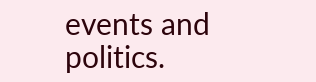events and politics.